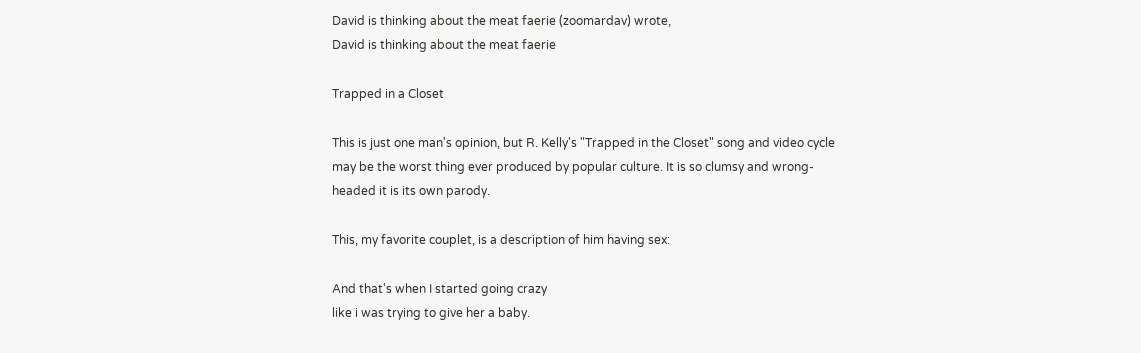David is thinking about the meat faerie (zoomardav) wrote,
David is thinking about the meat faerie

Trapped in a Closet

This is just one man's opinion, but R. Kelly's "Trapped in the Closet" song and video cycle may be the worst thing ever produced by popular culture. It is so clumsy and wrong-headed it is its own parody.

This, my favorite couplet, is a description of him having sex:

And that's when I started going crazy
like i was trying to give her a baby.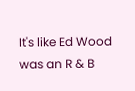It's like Ed Wood was an R & B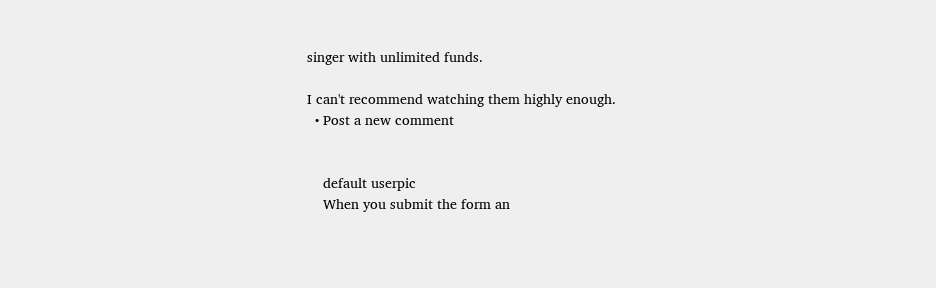singer with unlimited funds.

I can't recommend watching them highly enough.
  • Post a new comment


    default userpic
    When you submit the form an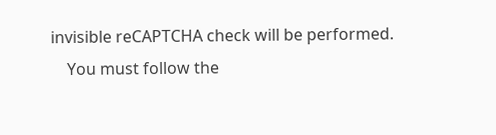invisible reCAPTCHA check will be performed.
    You must follow the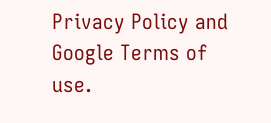Privacy Policy and Google Terms of use.